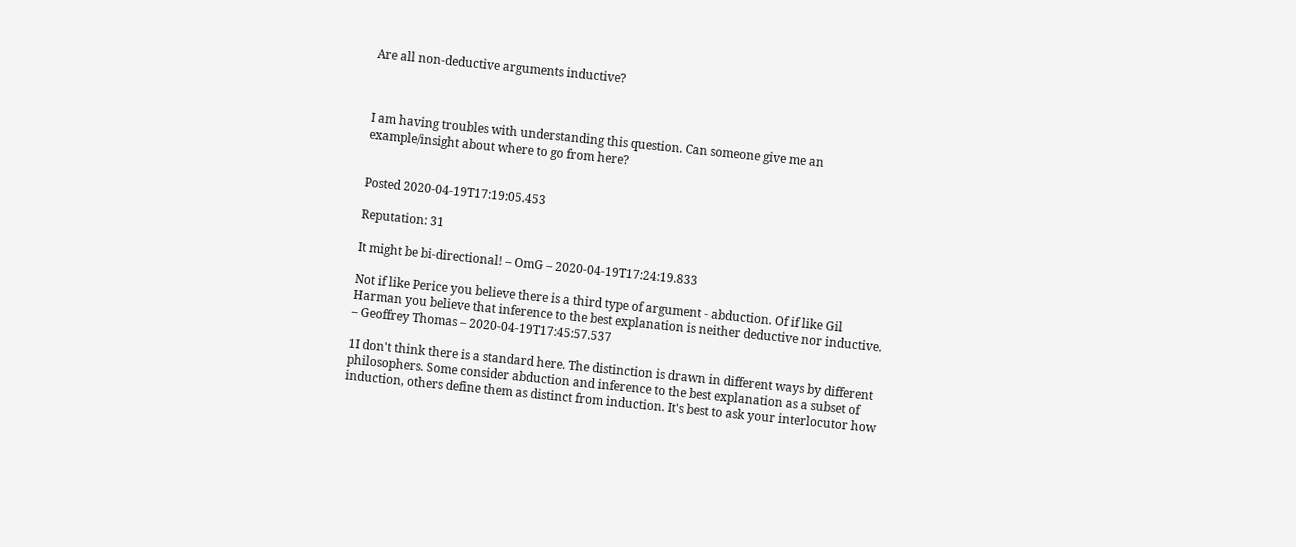Are all non-deductive arguments inductive?



I am having troubles with understanding this question. Can someone give me an example/insight about where to go from here?


Posted 2020-04-19T17:19:05.453

Reputation: 31

It might be bi-directional! – OmG – 2020-04-19T17:24:19.833

Not if like Perice you believe there is a third type of argument - abduction. Of if like Gil Harman you believe that inference to the best explanation is neither deductive nor inductive. – Geoffrey Thomas – 2020-04-19T17:45:57.537

1I don't think there is a standard here. The distinction is drawn in different ways by different philosophers. Some consider abduction and inference to the best explanation as a subset of induction, others define them as distinct from induction. It's best to ask your interlocutor how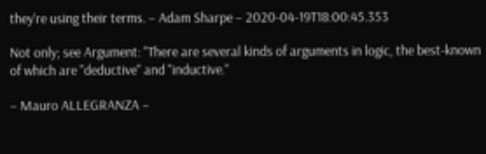they're using their terms. – Adam Sharpe – 2020-04-19T18:00:45.353

Not only; see Argument: "There are several kinds of arguments in logic, the best-known of which are "deductive" and "inductive."

– Mauro ALLEGRANZA –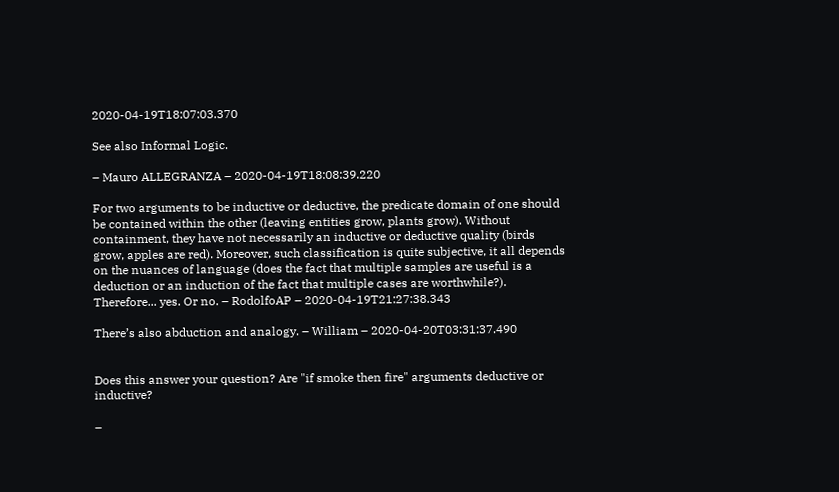2020-04-19T18:07:03.370

See also Informal Logic.

– Mauro ALLEGRANZA – 2020-04-19T18:08:39.220

For two arguments to be inductive or deductive, the predicate domain of one should be contained within the other (leaving entities grow, plants grow). Without containment, they have not necessarily an inductive or deductive quality (birds grow, apples are red). Moreover, such classification is quite subjective, it all depends on the nuances of language (does the fact that multiple samples are useful is a deduction or an induction of the fact that multiple cases are worthwhile?). Therefore... yes. Or no. – RodolfoAP – 2020-04-19T21:27:38.343

There’s also abduction and analogy. – William – 2020-04-20T03:31:37.490


Does this answer your question? Are "if smoke then fire" arguments deductive or inductive?

–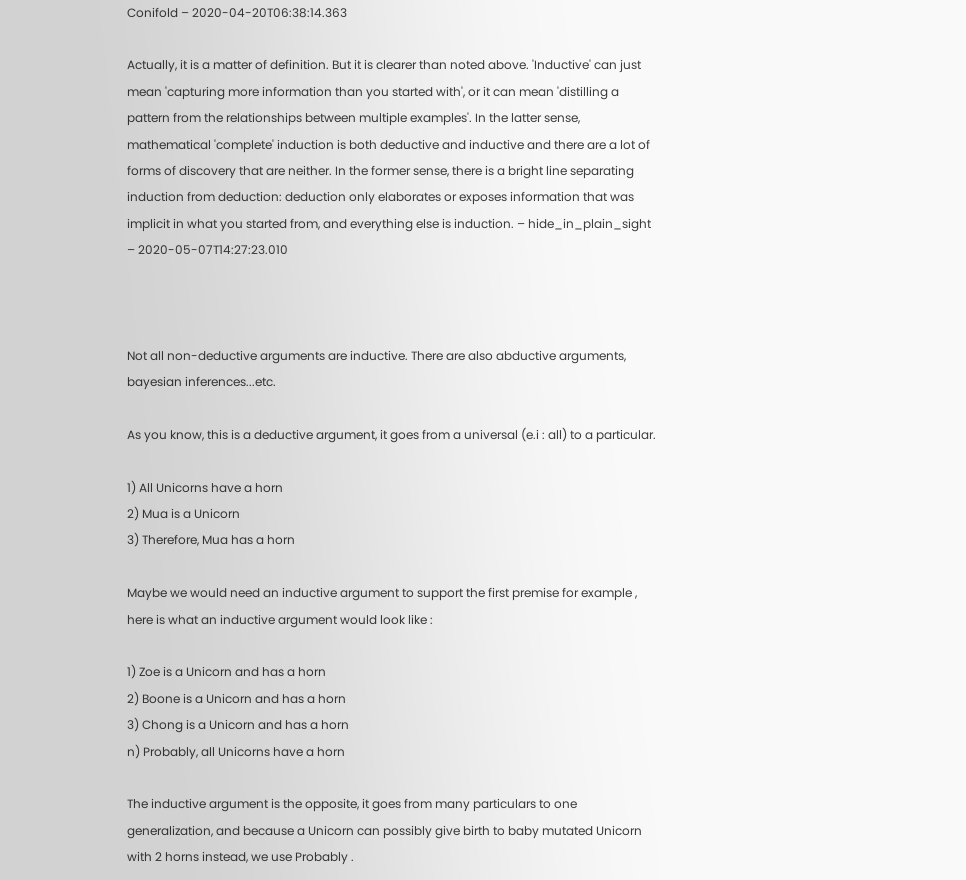Conifold – 2020-04-20T06:38:14.363

Actually, it is a matter of definition. But it is clearer than noted above. 'Inductive' can just mean 'capturing more information than you started with', or it can mean 'distilling a pattern from the relationships between multiple examples'. In the latter sense, mathematical 'complete' induction is both deductive and inductive and there are a lot of forms of discovery that are neither. In the former sense, there is a bright line separating induction from deduction: deduction only elaborates or exposes information that was implicit in what you started from, and everything else is induction. – hide_in_plain_sight – 2020-05-07T14:27:23.010



Not all non-deductive arguments are inductive. There are also abductive arguments, bayesian inferences...etc.

As you know, this is a deductive argument, it goes from a universal (e.i : all) to a particular.

1) All Unicorns have a horn
2) Mua is a Unicorn
3) Therefore, Mua has a horn

Maybe we would need an inductive argument to support the first premise for example , here is what an inductive argument would look like :

1) Zoe is a Unicorn and has a horn
2) Boone is a Unicorn and has a horn
3) Chong is a Unicorn and has a horn
n) Probably, all Unicorns have a horn

The inductive argument is the opposite, it goes from many particulars to one generalization, and because a Unicorn can possibly give birth to baby mutated Unicorn with 2 horns instead, we use Probably .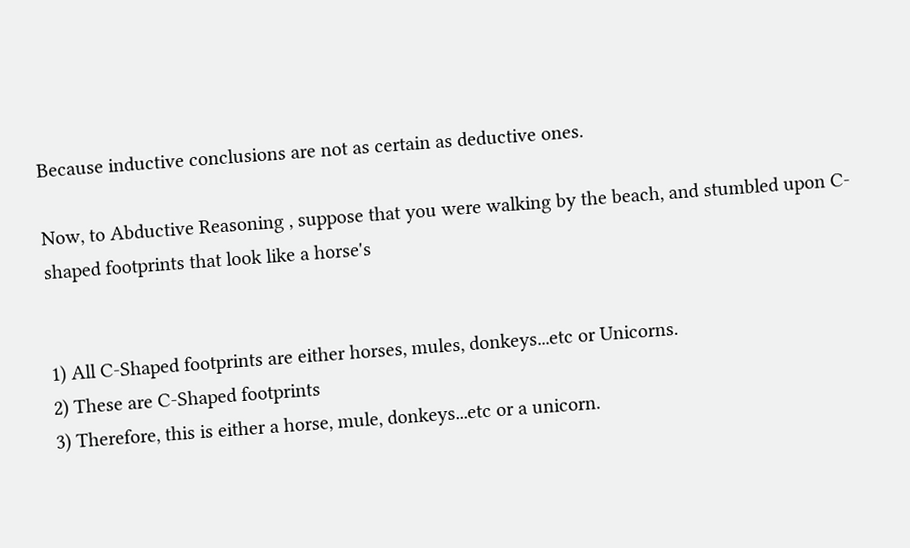Because inductive conclusions are not as certain as deductive ones.

Now, to Abductive Reasoning , suppose that you were walking by the beach, and stumbled upon C-shaped footprints that look like a horse's


1) All C-Shaped footprints are either horses, mules, donkeys...etc or Unicorns.
2) These are C-Shaped footprints
3) Therefore, this is either a horse, mule, donkeys...etc or a unicorn.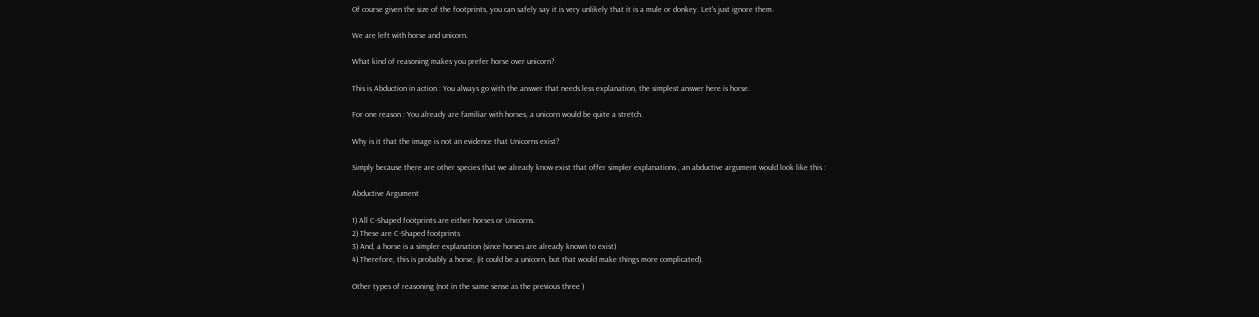Of course given the size of the footprints, you can safely say it is very unlikely that it is a mule or donkey. Let's just ignore them.

We are left with horse and unicorn.

What kind of reasoning makes you prefer horse over unicorn?

This is Abduction in action : You always go with the answer that needs less explanation, the simplest answer here is horse.

For one reason : You already are familiar with horses, a unicorn would be quite a stretch.

Why is it that the image is not an evidence that Unicorns exist?

Simply because there are other species that we already know exist that offer simpler explanations , an abductive argument would look like this :

Abductive Argument

1) All C-Shaped footprints are either horses or Unicorns.
2) These are C-Shaped footprints
3) And, a horse is a simpler explanation (since horses are already known to exist)
4) Therefore, this is probably a horse, (it could be a unicorn, but that would make things more complicated).

Other types of reasoning (not in the same sense as the previous three )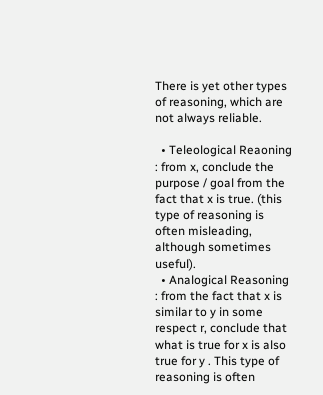There is yet other types of reasoning, which are not always reliable.

  • Teleological Reaoning : from x, conclude the purpose / goal from the fact that x is true. (this type of reasoning is often misleading, although sometimes useful).
  • Analogical Reasoning : from the fact that x is similar to y in some respect r, conclude that what is true for x is also true for y . This type of reasoning is often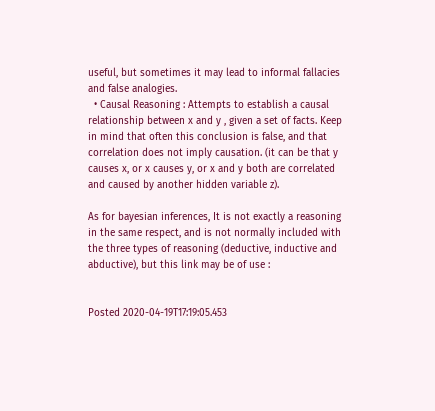useful, but sometimes it may lead to informal fallacies and false analogies.
  • Causal Reasoning : Attempts to establish a causal relationship between x and y , given a set of facts. Keep in mind that often this conclusion is false, and that correlation does not imply causation. (it can be that y causes x, or x causes y, or x and y both are correlated and caused by another hidden variable z).

As for bayesian inferences, It is not exactly a reasoning in the same respect, and is not normally included with the three types of reasoning (deductive, inductive and abductive), but this link may be of use :


Posted 2020-04-19T17:19:05.453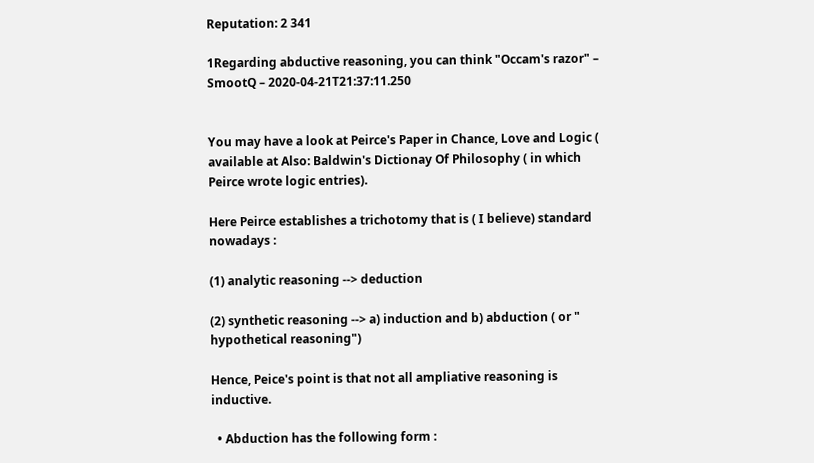Reputation: 2 341

1Regarding abductive reasoning, you can think "Occam's razor" – SmootQ – 2020-04-21T21:37:11.250


You may have a look at Peirce's Paper in Chance, Love and Logic ( available at Also: Baldwin's Dictionay Of Philosophy ( in which Peirce wrote logic entries).

Here Peirce establishes a trichotomy that is ( I believe) standard nowadays :

(1) analytic reasoning --> deduction

(2) synthetic reasoning --> a) induction and b) abduction ( or " hypothetical reasoning")

Hence, Peice's point is that not all ampliative reasoning is inductive.

  • Abduction has the following form :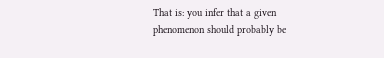That is: you infer that a given phenomenon should probably be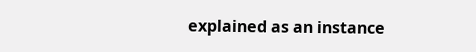explained as an instance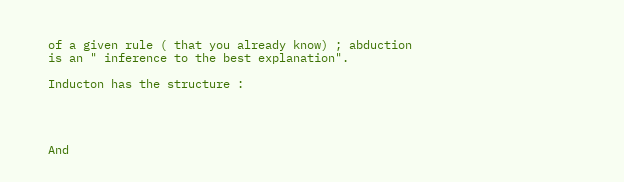of a given rule ( that you already know) ; abduction is an " inference to the best explanation".

Inducton has the structure :




And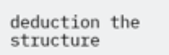deduction the structure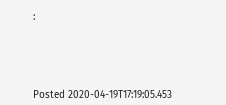:





Posted 2020-04-19T17:19:05.453